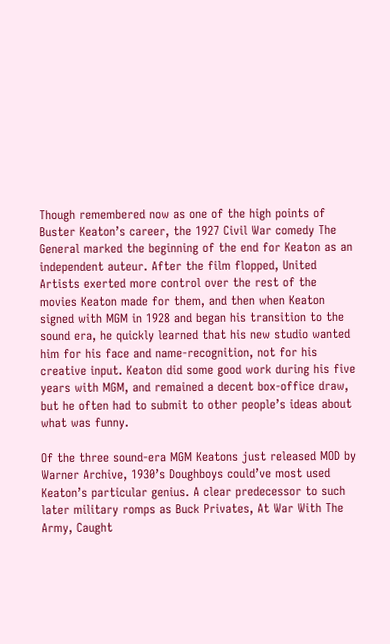Though remembered now as one of the high points of Buster Keaton’s career, the 1927 Civil War comedy The General marked the beginning of the end for Keaton as an independent auteur. After the film flopped, United Artists exerted more control over the rest of the movies Keaton made for them, and then when Keaton signed with MGM in 1928 and began his transition to the sound era, he quickly learned that his new studio wanted him for his face and name-recognition, not for his creative input. Keaton did some good work during his five years with MGM, and remained a decent box-office draw, but he often had to submit to other people’s ideas about what was funny.

Of the three sound-era MGM Keatons just released MOD by Warner Archive, 1930’s Doughboys could’ve most used Keaton’s particular genius. A clear predecessor to such later military romps as Buck Privates, At War With The Army, Caught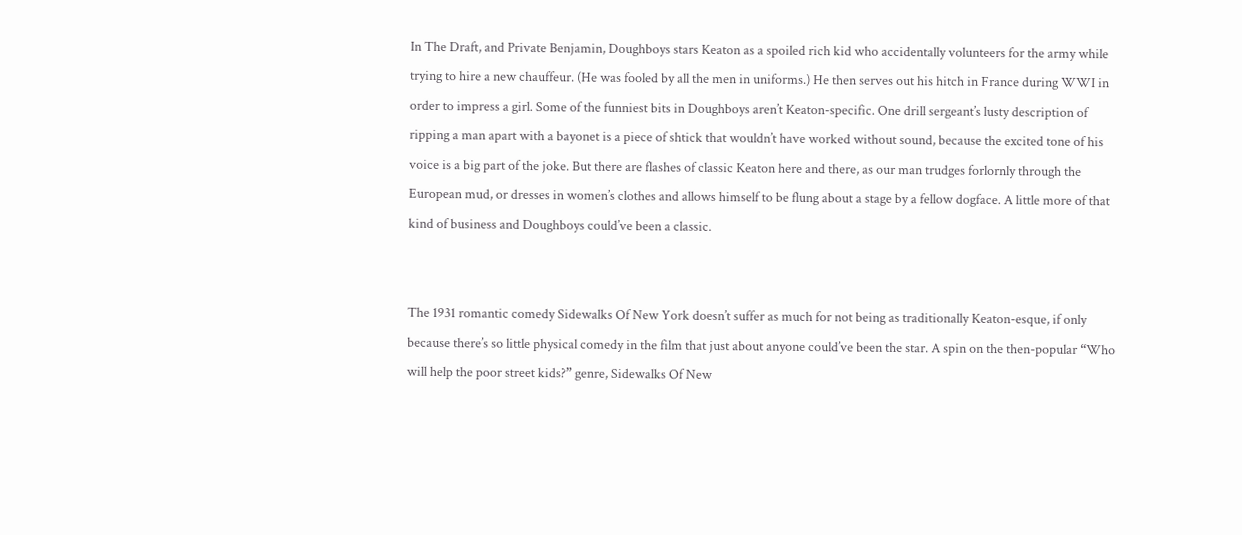In The Draft, and Private Benjamin, Doughboys stars Keaton as a spoiled rich kid who accidentally volunteers for the army while trying to hire a new chauffeur. (He was fooled by all the men in uniforms.) He then serves out his hitch in France during WWI in order to impress a girl. Some of the funniest bits in Doughboys aren’t Keaton-specific. One drill sergeant’s lusty description of ripping a man apart with a bayonet is a piece of shtick that wouldn’t have worked without sound, because the excited tone of his voice is a big part of the joke. But there are flashes of classic Keaton here and there, as our man trudges forlornly through the European mud, or dresses in women’s clothes and allows himself to be flung about a stage by a fellow dogface. A little more of that kind of business and Doughboys could’ve been a classic.


The 1931 romantic comedy Sidewalks Of New York doesn’t suffer as much for not being as traditionally Keaton-esque, if only because there’s so little physical comedy in the film that just about anyone could’ve been the star. A spin on the then-popular “Who will help the poor street kids?” genre, Sidewalks Of New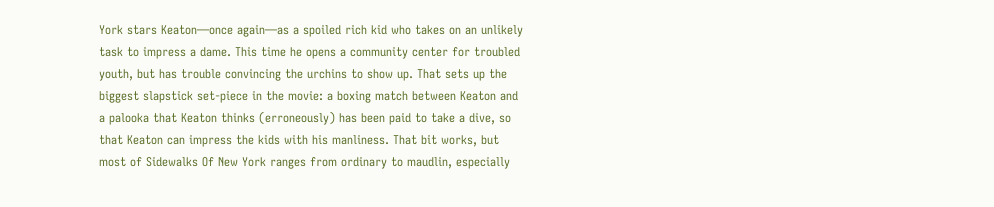York stars Keaton—once again—as a spoiled rich kid who takes on an unlikely task to impress a dame. This time he opens a community center for troubled youth, but has trouble convincing the urchins to show up. That sets up the biggest slapstick set-piece in the movie: a boxing match between Keaton and a palooka that Keaton thinks (erroneously) has been paid to take a dive, so that Keaton can impress the kids with his manliness. That bit works, but most of Sidewalks Of New York ranges from ordinary to maudlin, especially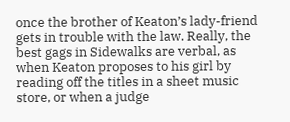once the brother of Keaton’s lady-friend gets in trouble with the law. Really, the best gags in Sidewalks are verbal, as when Keaton proposes to his girl by reading off the titles in a sheet music store, or when a judge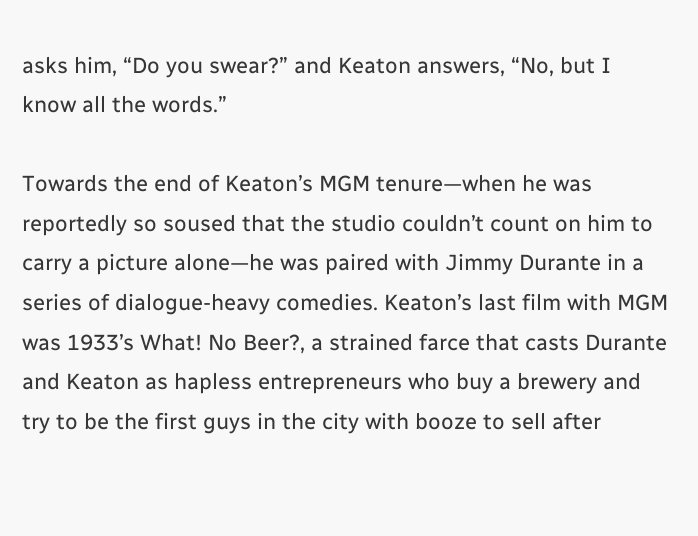asks him, “Do you swear?” and Keaton answers, “No, but I know all the words.”

Towards the end of Keaton’s MGM tenure—when he was reportedly so soused that the studio couldn’t count on him to carry a picture alone—he was paired with Jimmy Durante in a series of dialogue-heavy comedies. Keaton’s last film with MGM was 1933’s What! No Beer?, a strained farce that casts Durante and Keaton as hapless entrepreneurs who buy a brewery and try to be the first guys in the city with booze to sell after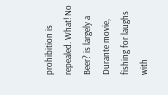prohibition is repealed. What! No Beer? is largely a Durante movie, fishing for laughs with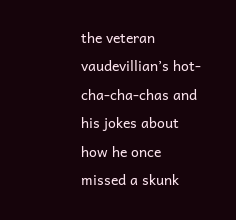the veteran vaudevillian’s hot-cha-cha-chas and his jokes about how he once missed a skunk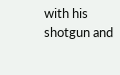with his shotgun and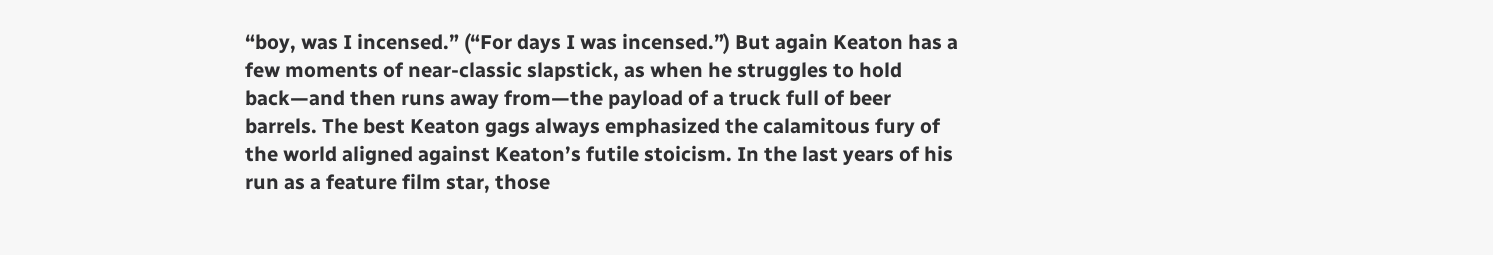“boy, was I incensed.” (“For days I was incensed.”) But again Keaton has a few moments of near-classic slapstick, as when he struggles to hold back—and then runs away from—the payload of a truck full of beer barrels. The best Keaton gags always emphasized the calamitous fury of the world aligned against Keaton’s futile stoicism. In the last years of his run as a feature film star, those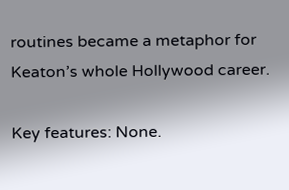routines became a metaphor for Keaton’s whole Hollywood career.

Key features: None.